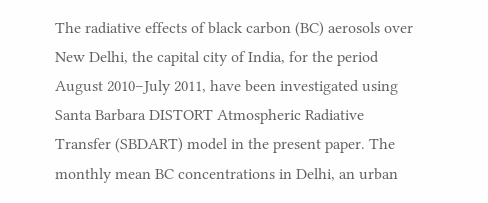The radiative effects of black carbon (BC) aerosols over New Delhi, the capital city of India, for the period August 2010–July 2011, have been investigated using Santa Barbara DISTORT Atmospheric Radiative Transfer (SBDART) model in the present paper. The monthly mean BC concentrations in Delhi, an urban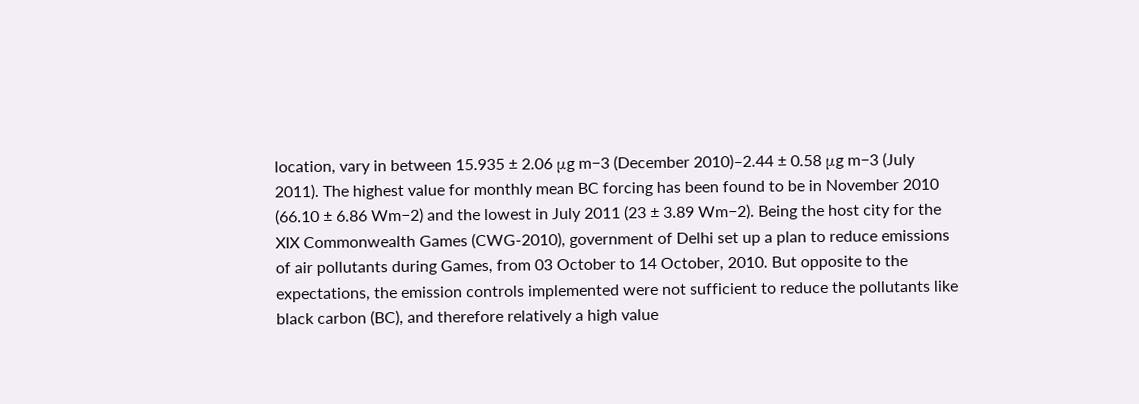location, vary in between 15.935 ± 2.06 μg m−3 (December 2010)–2.44 ± 0.58 μg m−3 (July 2011). The highest value for monthly mean BC forcing has been found to be in November 2010 (66.10 ± 6.86 Wm−2) and the lowest in July 2011 (23 ± 3.89 Wm−2). Being the host city for the XIX Commonwealth Games (CWG-2010), government of Delhi set up a plan to reduce emissions of air pollutants during Games, from 03 October to 14 October, 2010. But opposite to the expectations, the emission controls implemented were not sufficient to reduce the pollutants like black carbon (BC), and therefore relatively a high value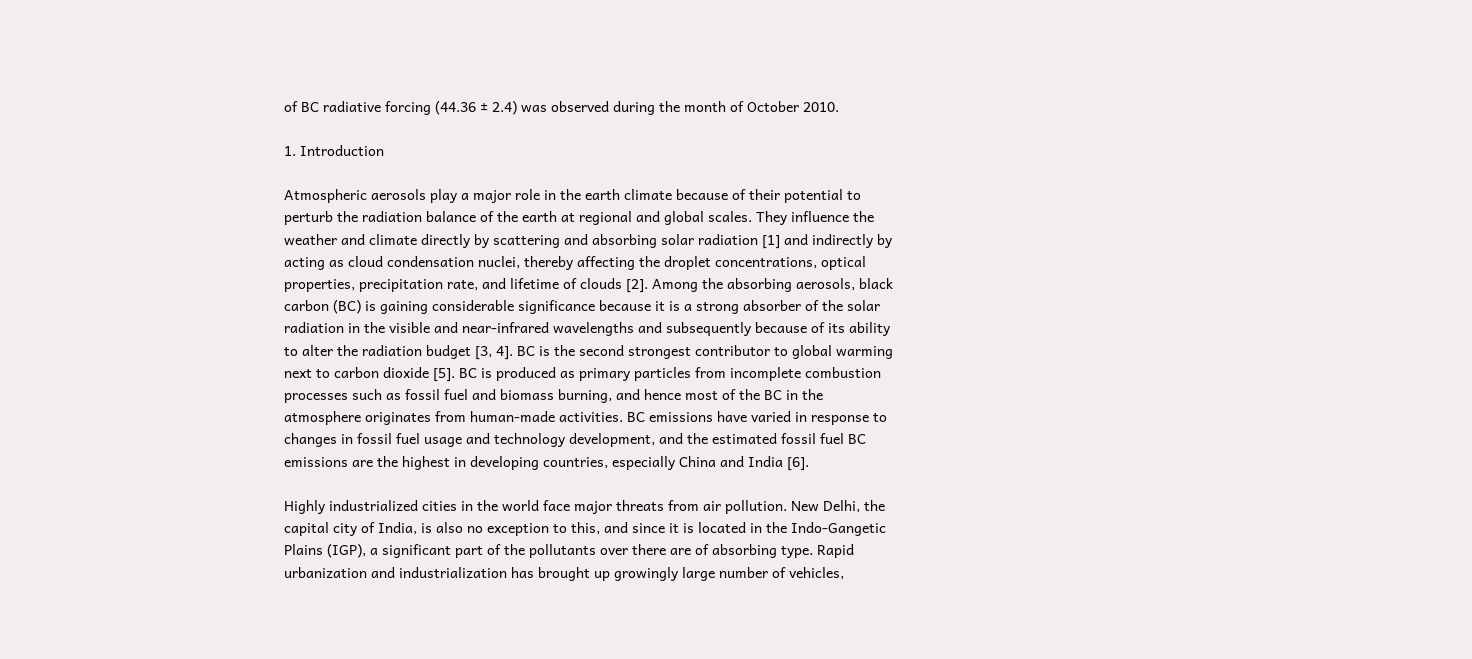of BC radiative forcing (44.36 ± 2.4) was observed during the month of October 2010.

1. Introduction

Atmospheric aerosols play a major role in the earth climate because of their potential to perturb the radiation balance of the earth at regional and global scales. They influence the weather and climate directly by scattering and absorbing solar radiation [1] and indirectly by acting as cloud condensation nuclei, thereby affecting the droplet concentrations, optical properties, precipitation rate, and lifetime of clouds [2]. Among the absorbing aerosols, black carbon (BC) is gaining considerable significance because it is a strong absorber of the solar radiation in the visible and near-infrared wavelengths and subsequently because of its ability to alter the radiation budget [3, 4]. BC is the second strongest contributor to global warming next to carbon dioxide [5]. BC is produced as primary particles from incomplete combustion processes such as fossil fuel and biomass burning, and hence most of the BC in the atmosphere originates from human-made activities. BC emissions have varied in response to changes in fossil fuel usage and technology development, and the estimated fossil fuel BC emissions are the highest in developing countries, especially China and India [6].

Highly industrialized cities in the world face major threats from air pollution. New Delhi, the capital city of India, is also no exception to this, and since it is located in the Indo-Gangetic Plains (IGP), a significant part of the pollutants over there are of absorbing type. Rapid urbanization and industrialization has brought up growingly large number of vehicles,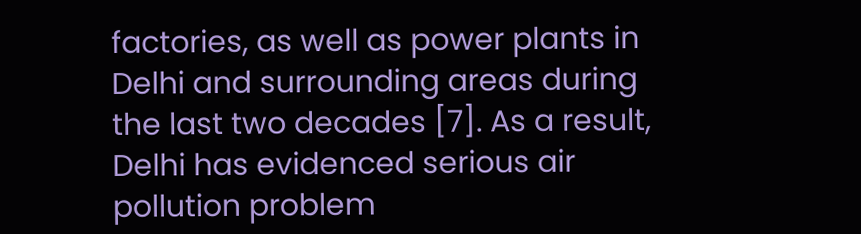factories, as well as power plants in Delhi and surrounding areas during the last two decades [7]. As a result, Delhi has evidenced serious air pollution problem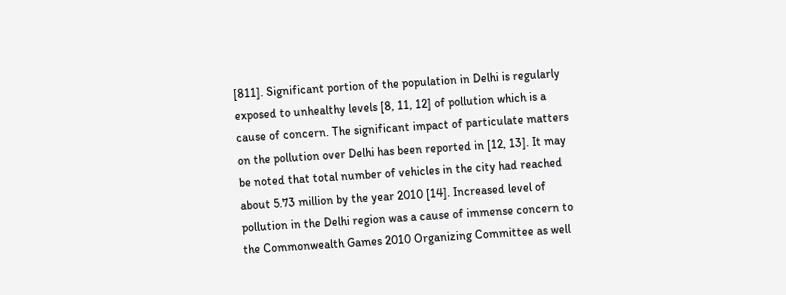[811]. Significant portion of the population in Delhi is regularly exposed to unhealthy levels [8, 11, 12] of pollution which is a cause of concern. The significant impact of particulate matters on the pollution over Delhi has been reported in [12, 13]. It may be noted that total number of vehicles in the city had reached about 5.73 million by the year 2010 [14]. Increased level of pollution in the Delhi region was a cause of immense concern to the Commonwealth Games 2010 Organizing Committee as well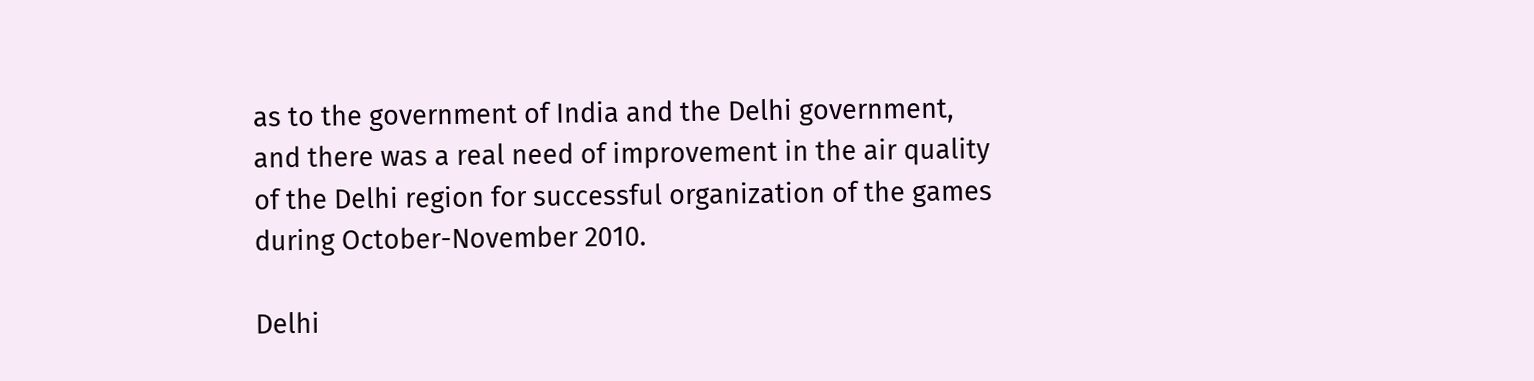as to the government of India and the Delhi government, and there was a real need of improvement in the air quality of the Delhi region for successful organization of the games during October-November 2010.

Delhi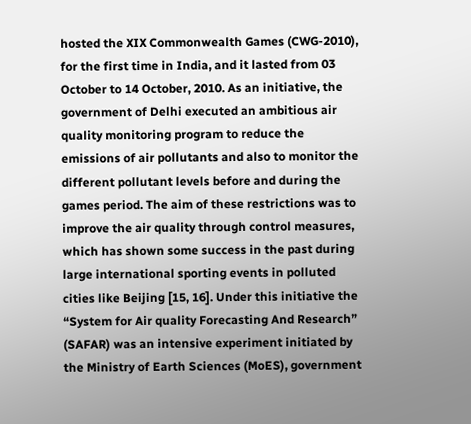hosted the XIX Commonwealth Games (CWG-2010), for the first time in India, and it lasted from 03 October to 14 October, 2010. As an initiative, the government of Delhi executed an ambitious air quality monitoring program to reduce the emissions of air pollutants and also to monitor the different pollutant levels before and during the games period. The aim of these restrictions was to improve the air quality through control measures, which has shown some success in the past during large international sporting events in polluted cities like Beijing [15, 16]. Under this initiative the “System for Air quality Forecasting And Research” (SAFAR) was an intensive experiment initiated by the Ministry of Earth Sciences (MoES), government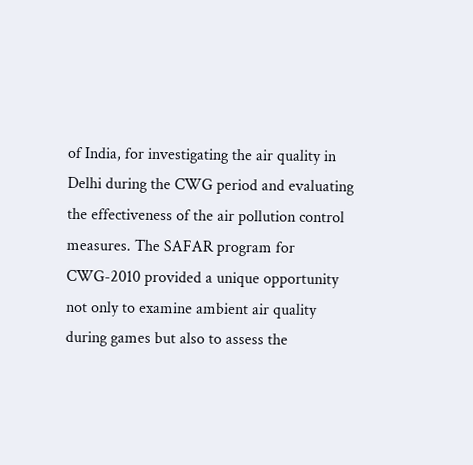of India, for investigating the air quality in Delhi during the CWG period and evaluating the effectiveness of the air pollution control measures. The SAFAR program for CWG-2010 provided a unique opportunity not only to examine ambient air quality during games but also to assess the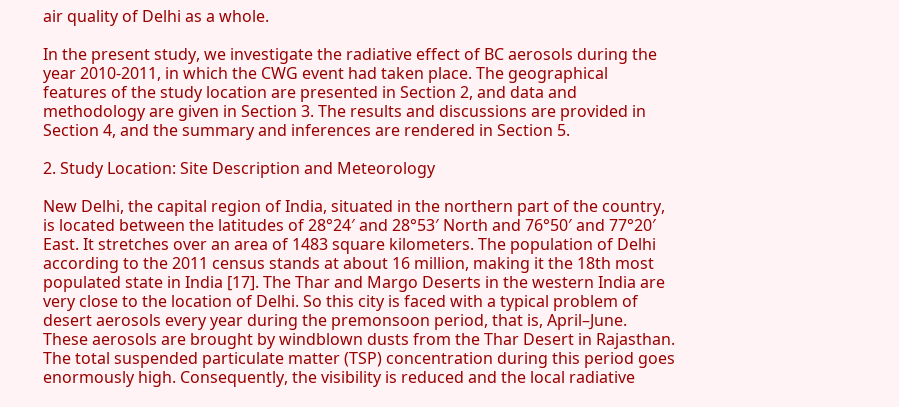air quality of Delhi as a whole.

In the present study, we investigate the radiative effect of BC aerosols during the year 2010-2011, in which the CWG event had taken place. The geographical features of the study location are presented in Section 2, and data and methodology are given in Section 3. The results and discussions are provided in Section 4, and the summary and inferences are rendered in Section 5.

2. Study Location: Site Description and Meteorology

New Delhi, the capital region of India, situated in the northern part of the country, is located between the latitudes of 28°24′ and 28°53′ North and 76°50′ and 77°20′ East. It stretches over an area of 1483 square kilometers. The population of Delhi according to the 2011 census stands at about 16 million, making it the 18th most populated state in India [17]. The Thar and Margo Deserts in the western India are very close to the location of Delhi. So this city is faced with a typical problem of desert aerosols every year during the premonsoon period, that is, April–June. These aerosols are brought by windblown dusts from the Thar Desert in Rajasthan. The total suspended particulate matter (TSP) concentration during this period goes enormously high. Consequently, the visibility is reduced and the local radiative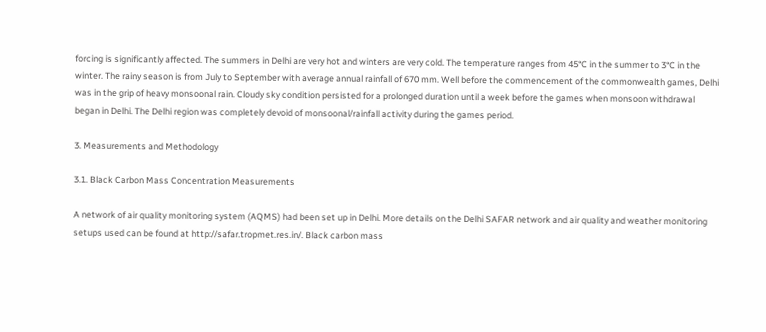forcing is significantly affected. The summers in Delhi are very hot and winters are very cold. The temperature ranges from 45°C in the summer to 3°C in the winter. The rainy season is from July to September with average annual rainfall of 670 mm. Well before the commencement of the commonwealth games, Delhi was in the grip of heavy monsoonal rain. Cloudy sky condition persisted for a prolonged duration until a week before the games when monsoon withdrawal began in Delhi. The Delhi region was completely devoid of monsoonal/rainfall activity during the games period.

3. Measurements and Methodology

3.1. Black Carbon Mass Concentration Measurements

A network of air quality monitoring system (AQMS) had been set up in Delhi. More details on the Delhi SAFAR network and air quality and weather monitoring setups used can be found at http://safar.tropmet.res.in/. Black carbon mass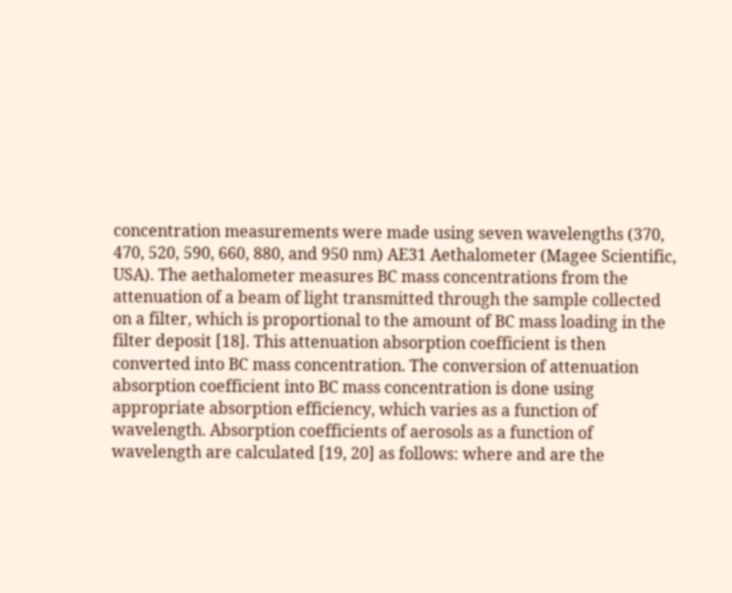concentration measurements were made using seven wavelengths (370, 470, 520, 590, 660, 880, and 950 nm) AE31 Aethalometer (Magee Scientific, USA). The aethalometer measures BC mass concentrations from the attenuation of a beam of light transmitted through the sample collected on a filter, which is proportional to the amount of BC mass loading in the filter deposit [18]. This attenuation absorption coefficient is then converted into BC mass concentration. The conversion of attenuation absorption coefficient into BC mass concentration is done using appropriate absorption efficiency, which varies as a function of wavelength. Absorption coefficients of aerosols as a function of wavelength are calculated [19, 20] as follows: where and are the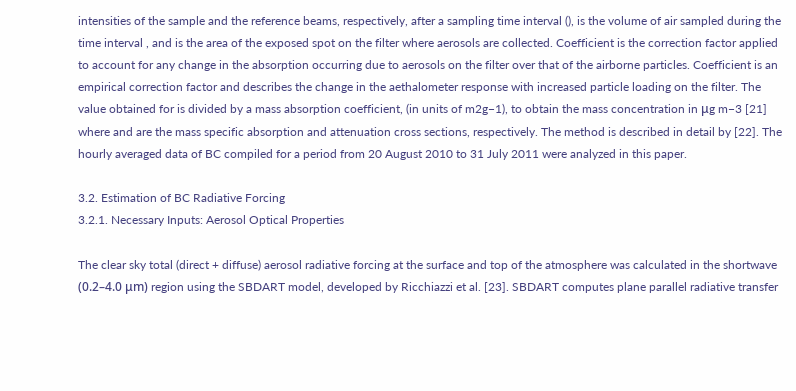intensities of the sample and the reference beams, respectively, after a sampling time interval (), is the volume of air sampled during the time interval , and is the area of the exposed spot on the filter where aerosols are collected. Coefficient is the correction factor applied to account for any change in the absorption occurring due to aerosols on the filter over that of the airborne particles. Coefficient is an empirical correction factor and describes the change in the aethalometer response with increased particle loading on the filter. The value obtained for is divided by a mass absorption coefficient, (in units of m2g−1), to obtain the mass concentration in μg m−3 [21] where and are the mass specific absorption and attenuation cross sections, respectively. The method is described in detail by [22]. The hourly averaged data of BC compiled for a period from 20 August 2010 to 31 July 2011 were analyzed in this paper.

3.2. Estimation of BC Radiative Forcing
3.2.1. Necessary Inputs: Aerosol Optical Properties

The clear sky total (direct + diffuse) aerosol radiative forcing at the surface and top of the atmosphere was calculated in the shortwave (0.2–4.0 μm) region using the SBDART model, developed by Ricchiazzi et al. [23]. SBDART computes plane parallel radiative transfer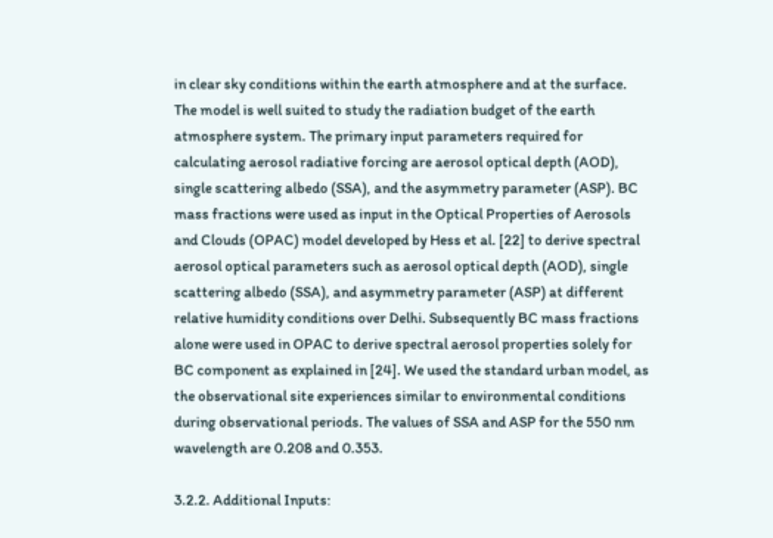in clear sky conditions within the earth atmosphere and at the surface. The model is well suited to study the radiation budget of the earth atmosphere system. The primary input parameters required for calculating aerosol radiative forcing are aerosol optical depth (AOD), single scattering albedo (SSA), and the asymmetry parameter (ASP). BC mass fractions were used as input in the Optical Properties of Aerosols and Clouds (OPAC) model developed by Hess et al. [22] to derive spectral aerosol optical parameters such as aerosol optical depth (AOD), single scattering albedo (SSA), and asymmetry parameter (ASP) at different relative humidity conditions over Delhi. Subsequently BC mass fractions alone were used in OPAC to derive spectral aerosol properties solely for BC component as explained in [24]. We used the standard urban model, as the observational site experiences similar to environmental conditions during observational periods. The values of SSA and ASP for the 550 nm wavelength are 0.208 and 0.353.

3.2.2. Additional Inputs: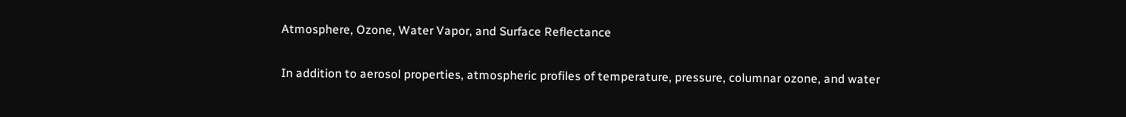Atmosphere, Ozone, Water Vapor, and Surface Reflectance

In addition to aerosol properties, atmospheric profiles of temperature, pressure, columnar ozone, and water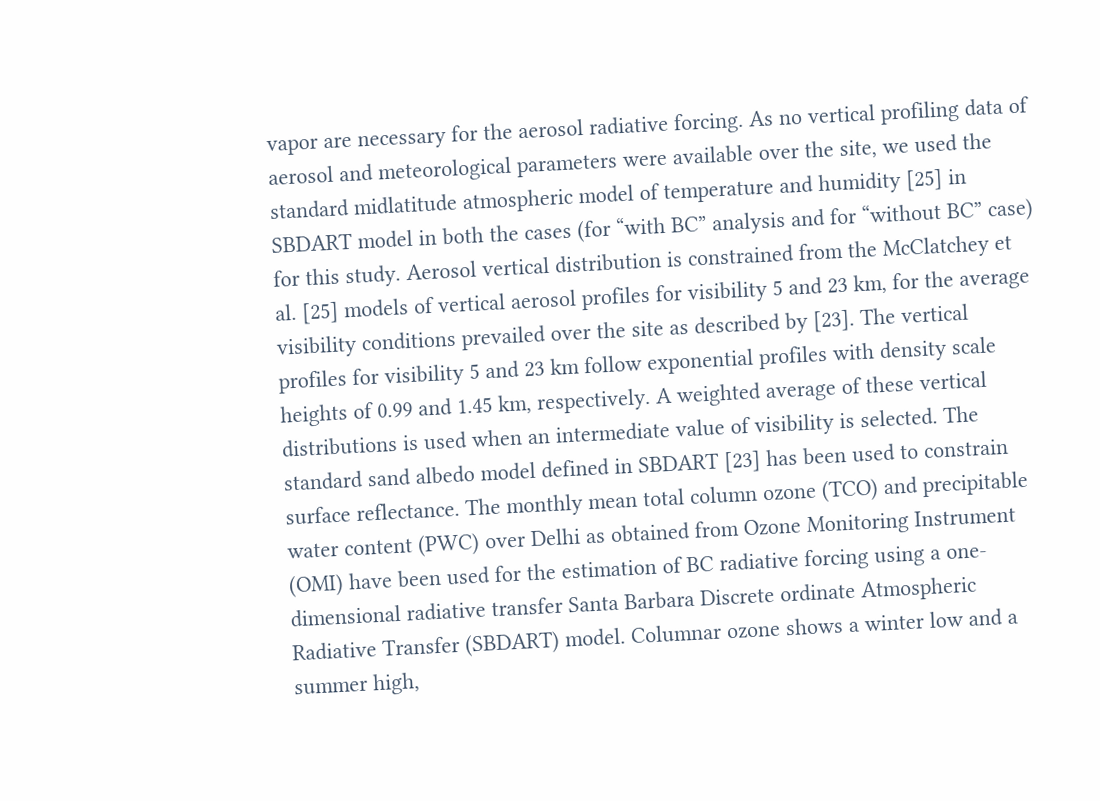vapor are necessary for the aerosol radiative forcing. As no vertical profiling data of aerosol and meteorological parameters were available over the site, we used the standard midlatitude atmospheric model of temperature and humidity [25] in SBDART model in both the cases (for “with BC” analysis and for “without BC” case) for this study. Aerosol vertical distribution is constrained from the McClatchey et al. [25] models of vertical aerosol profiles for visibility 5 and 23 km, for the average visibility conditions prevailed over the site as described by [23]. The vertical profiles for visibility 5 and 23 km follow exponential profiles with density scale heights of 0.99 and 1.45 km, respectively. A weighted average of these vertical distributions is used when an intermediate value of visibility is selected. The standard sand albedo model defined in SBDART [23] has been used to constrain surface reflectance. The monthly mean total column ozone (TCO) and precipitable water content (PWC) over Delhi as obtained from Ozone Monitoring Instrument (OMI) have been used for the estimation of BC radiative forcing using a one-dimensional radiative transfer Santa Barbara Discrete ordinate Atmospheric Radiative Transfer (SBDART) model. Columnar ozone shows a winter low and a summer high,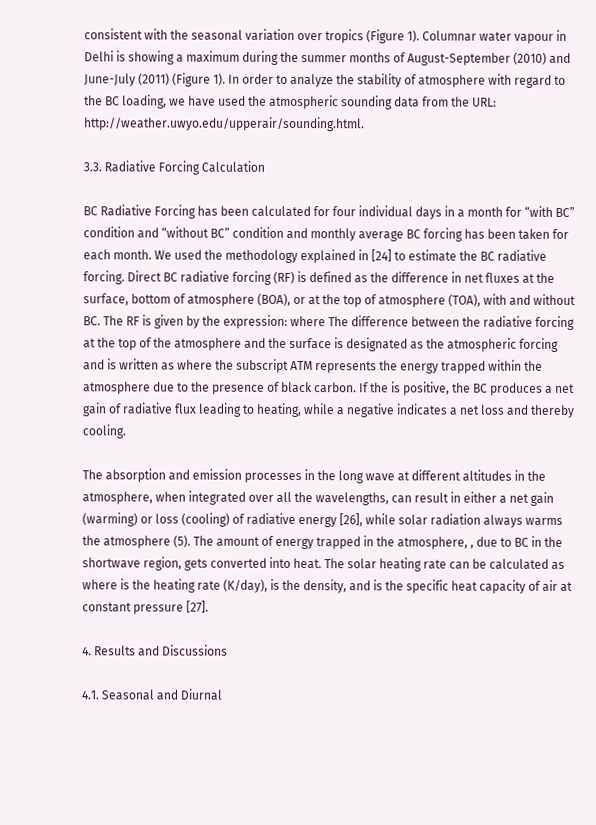consistent with the seasonal variation over tropics (Figure 1). Columnar water vapour in Delhi is showing a maximum during the summer months of August-September (2010) and June-July (2011) (Figure 1). In order to analyze the stability of atmosphere with regard to the BC loading, we have used the atmospheric sounding data from the URL: http://weather.uwyo.edu/upperair/sounding.html.

3.3. Radiative Forcing Calculation

BC Radiative Forcing has been calculated for four individual days in a month for “with BC” condition and “without BC” condition and monthly average BC forcing has been taken for each month. We used the methodology explained in [24] to estimate the BC radiative forcing. Direct BC radiative forcing (RF) is defined as the difference in net fluxes at the surface, bottom of atmosphere (BOA), or at the top of atmosphere (TOA), with and without BC. The RF is given by the expression: where The difference between the radiative forcing at the top of the atmosphere and the surface is designated as the atmospheric forcing and is written as where the subscript ATM represents the energy trapped within the atmosphere due to the presence of black carbon. If the is positive, the BC produces a net gain of radiative flux leading to heating, while a negative indicates a net loss and thereby cooling.

The absorption and emission processes in the long wave at different altitudes in the atmosphere, when integrated over all the wavelengths, can result in either a net gain (warming) or loss (cooling) of radiative energy [26], while solar radiation always warms the atmosphere (5). The amount of energy trapped in the atmosphere, , due to BC in the shortwave region, gets converted into heat. The solar heating rate can be calculated as where is the heating rate (K/day), is the density, and is the specific heat capacity of air at constant pressure [27].

4. Results and Discussions

4.1. Seasonal and Diurnal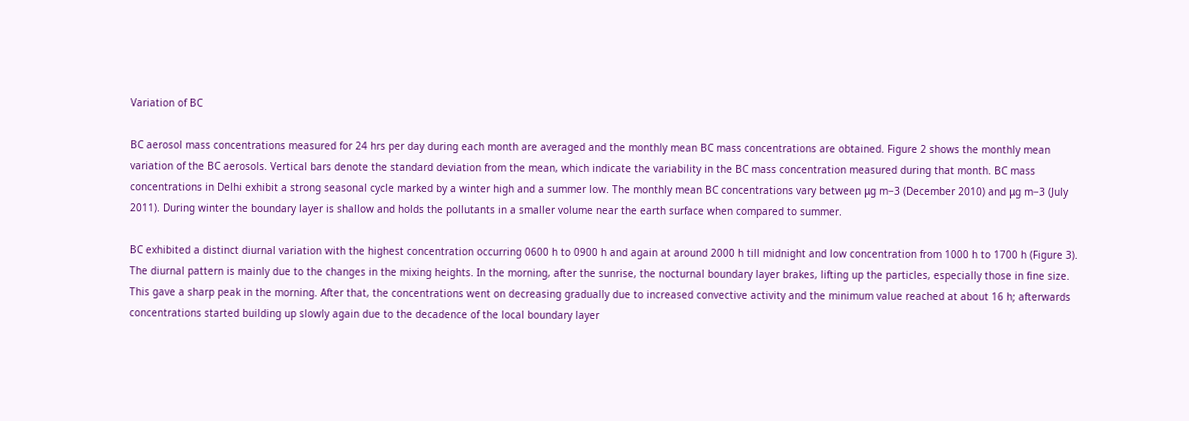Variation of BC

BC aerosol mass concentrations measured for 24 hrs per day during each month are averaged and the monthly mean BC mass concentrations are obtained. Figure 2 shows the monthly mean variation of the BC aerosols. Vertical bars denote the standard deviation from the mean, which indicate the variability in the BC mass concentration measured during that month. BC mass concentrations in Delhi exhibit a strong seasonal cycle marked by a winter high and a summer low. The monthly mean BC concentrations vary between μg m−3 (December 2010) and μg m−3 (July 2011). During winter the boundary layer is shallow and holds the pollutants in a smaller volume near the earth surface when compared to summer.

BC exhibited a distinct diurnal variation with the highest concentration occurring 0600 h to 0900 h and again at around 2000 h till midnight and low concentration from 1000 h to 1700 h (Figure 3). The diurnal pattern is mainly due to the changes in the mixing heights. In the morning, after the sunrise, the nocturnal boundary layer brakes, lifting up the particles, especially those in fine size. This gave a sharp peak in the morning. After that, the concentrations went on decreasing gradually due to increased convective activity and the minimum value reached at about 16 h; afterwards concentrations started building up slowly again due to the decadence of the local boundary layer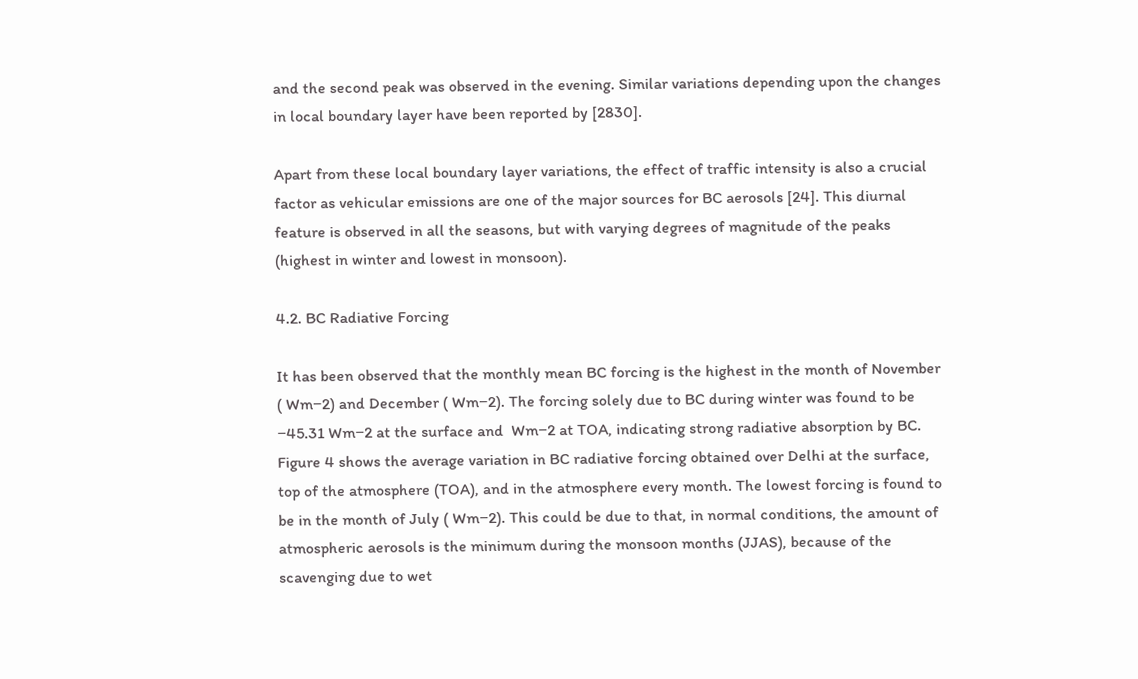and the second peak was observed in the evening. Similar variations depending upon the changes in local boundary layer have been reported by [2830].

Apart from these local boundary layer variations, the effect of traffic intensity is also a crucial factor as vehicular emissions are one of the major sources for BC aerosols [24]. This diurnal feature is observed in all the seasons, but with varying degrees of magnitude of the peaks (highest in winter and lowest in monsoon).

4.2. BC Radiative Forcing

It has been observed that the monthly mean BC forcing is the highest in the month of November ( Wm−2) and December ( Wm−2). The forcing solely due to BC during winter was found to be −45.31 Wm−2 at the surface and  Wm−2 at TOA, indicating strong radiative absorption by BC. Figure 4 shows the average variation in BC radiative forcing obtained over Delhi at the surface, top of the atmosphere (TOA), and in the atmosphere every month. The lowest forcing is found to be in the month of July ( Wm−2). This could be due to that, in normal conditions, the amount of atmospheric aerosols is the minimum during the monsoon months (JJAS), because of the scavenging due to wet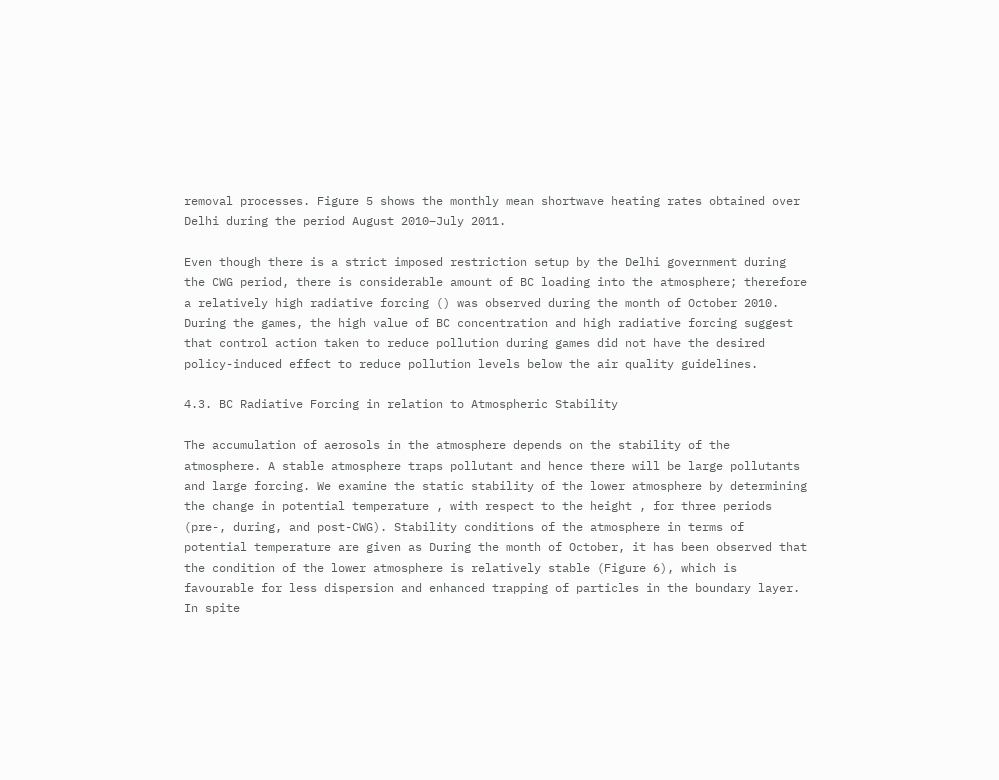removal processes. Figure 5 shows the monthly mean shortwave heating rates obtained over Delhi during the period August 2010–July 2011.

Even though there is a strict imposed restriction setup by the Delhi government during the CWG period, there is considerable amount of BC loading into the atmosphere; therefore a relatively high radiative forcing () was observed during the month of October 2010. During the games, the high value of BC concentration and high radiative forcing suggest that control action taken to reduce pollution during games did not have the desired policy-induced effect to reduce pollution levels below the air quality guidelines.

4.3. BC Radiative Forcing in relation to Atmospheric Stability

The accumulation of aerosols in the atmosphere depends on the stability of the atmosphere. A stable atmosphere traps pollutant and hence there will be large pollutants and large forcing. We examine the static stability of the lower atmosphere by determining the change in potential temperature , with respect to the height , for three periods (pre-, during, and post-CWG). Stability conditions of the atmosphere in terms of potential temperature are given as During the month of October, it has been observed that the condition of the lower atmosphere is relatively stable (Figure 6), which is favourable for less dispersion and enhanced trapping of particles in the boundary layer. In spite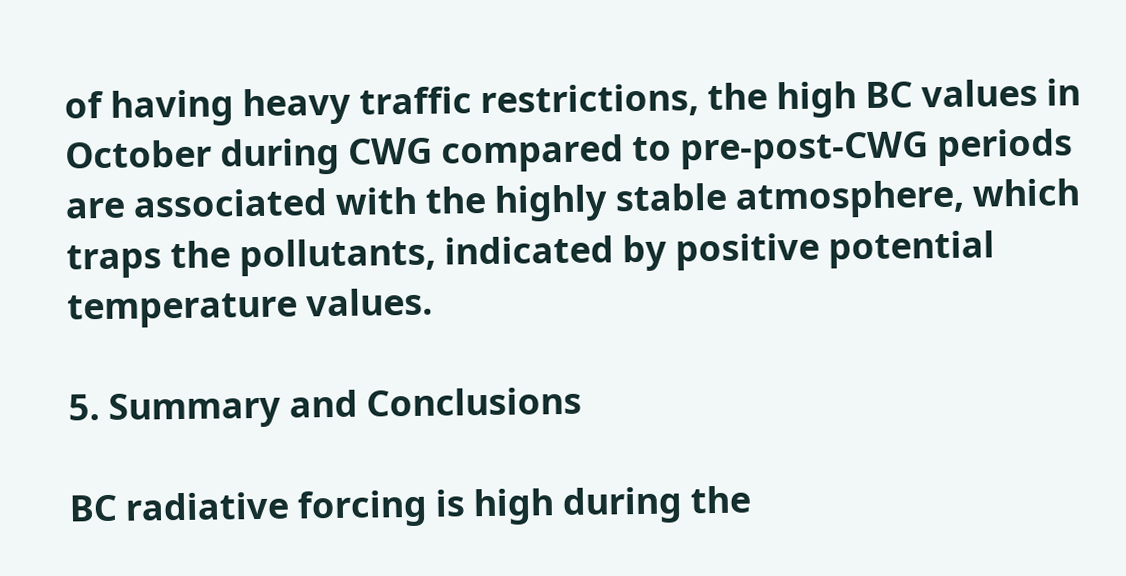of having heavy traffic restrictions, the high BC values in October during CWG compared to pre-post-CWG periods are associated with the highly stable atmosphere, which traps the pollutants, indicated by positive potential temperature values.

5. Summary and Conclusions

BC radiative forcing is high during the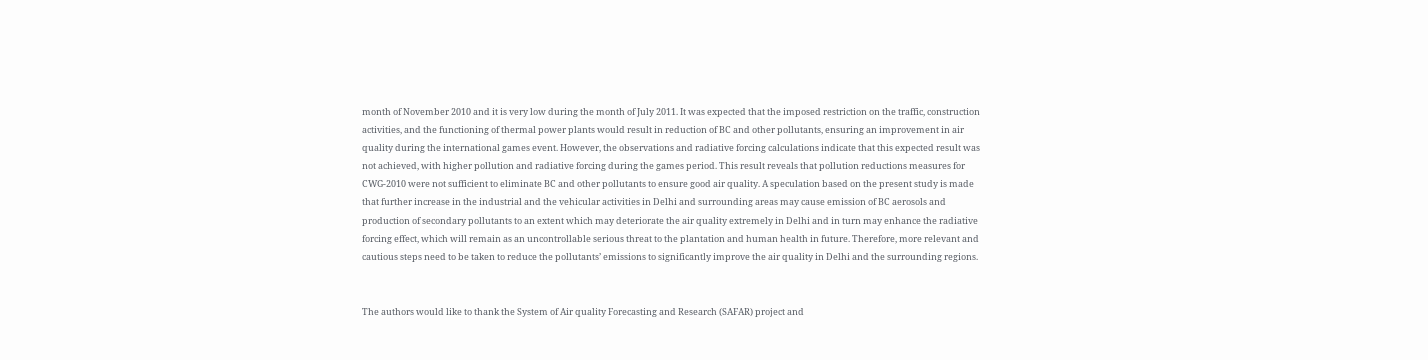month of November 2010 and it is very low during the month of July 2011. It was expected that the imposed restriction on the traffic, construction activities, and the functioning of thermal power plants would result in reduction of BC and other pollutants, ensuring an improvement in air quality during the international games event. However, the observations and radiative forcing calculations indicate that this expected result was not achieved, with higher pollution and radiative forcing during the games period. This result reveals that pollution reductions measures for CWG-2010 were not sufficient to eliminate BC and other pollutants to ensure good air quality. A speculation based on the present study is made that further increase in the industrial and the vehicular activities in Delhi and surrounding areas may cause emission of BC aerosols and production of secondary pollutants to an extent which may deteriorate the air quality extremely in Delhi and in turn may enhance the radiative forcing effect, which will remain as an uncontrollable serious threat to the plantation and human health in future. Therefore, more relevant and cautious steps need to be taken to reduce the pollutants’ emissions to significantly improve the air quality in Delhi and the surrounding regions.


The authors would like to thank the System of Air quality Forecasting and Research (SAFAR) project and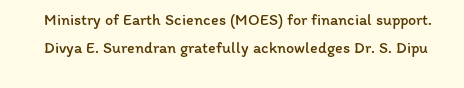Ministry of Earth Sciences (MOES) for financial support. Divya E. Surendran gratefully acknowledges Dr. S. Dipu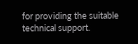for providing the suitable technical support.